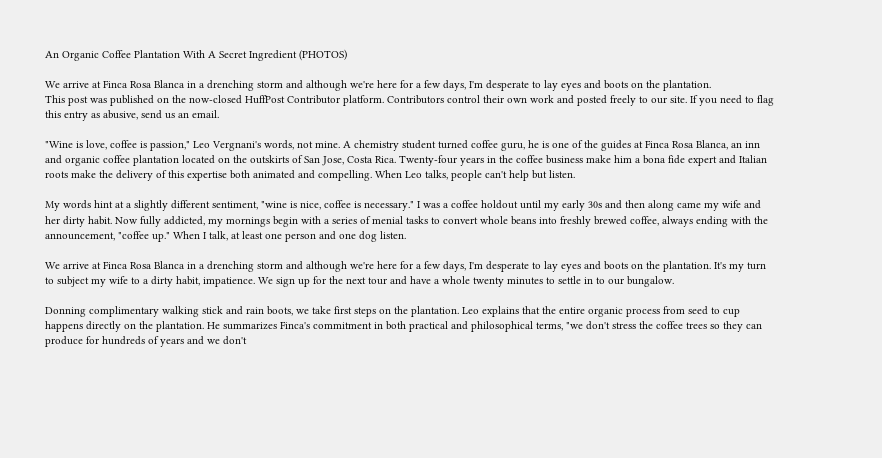An Organic Coffee Plantation With A Secret Ingredient (PHOTOS)

We arrive at Finca Rosa Blanca in a drenching storm and although we're here for a few days, I'm desperate to lay eyes and boots on the plantation.
This post was published on the now-closed HuffPost Contributor platform. Contributors control their own work and posted freely to our site. If you need to flag this entry as abusive, send us an email.

"Wine is love, coffee is passion," Leo Vergnani's words, not mine. A chemistry student turned coffee guru, he is one of the guides at Finca Rosa Blanca, an inn and organic coffee plantation located on the outskirts of San Jose, Costa Rica. Twenty-four years in the coffee business make him a bona fide expert and Italian roots make the delivery of this expertise both animated and compelling. When Leo talks, people can't help but listen.

My words hint at a slightly different sentiment, "wine is nice, coffee is necessary." I was a coffee holdout until my early 30s and then along came my wife and her dirty habit. Now fully addicted, my mornings begin with a series of menial tasks to convert whole beans into freshly brewed coffee, always ending with the announcement, "coffee up." When I talk, at least one person and one dog listen.

We arrive at Finca Rosa Blanca in a drenching storm and although we're here for a few days, I'm desperate to lay eyes and boots on the plantation. It's my turn to subject my wife to a dirty habit, impatience. We sign up for the next tour and have a whole twenty minutes to settle in to our bungalow.

Donning complimentary walking stick and rain boots, we take first steps on the plantation. Leo explains that the entire organic process from seed to cup happens directly on the plantation. He summarizes Finca's commitment in both practical and philosophical terms, "we don't stress the coffee trees so they can produce for hundreds of years and we don't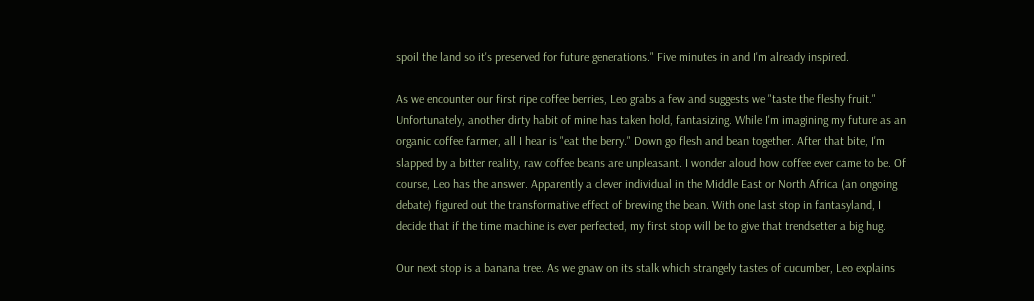spoil the land so it's preserved for future generations." Five minutes in and I'm already inspired.

As we encounter our first ripe coffee berries, Leo grabs a few and suggests we "taste the fleshy fruit." Unfortunately, another dirty habit of mine has taken hold, fantasizing. While I'm imagining my future as an organic coffee farmer, all I hear is "eat the berry." Down go flesh and bean together. After that bite, I'm slapped by a bitter reality, raw coffee beans are unpleasant. I wonder aloud how coffee ever came to be. Of course, Leo has the answer. Apparently a clever individual in the Middle East or North Africa (an ongoing debate) figured out the transformative effect of brewing the bean. With one last stop in fantasyland, I decide that if the time machine is ever perfected, my first stop will be to give that trendsetter a big hug.

Our next stop is a banana tree. As we gnaw on its stalk which strangely tastes of cucumber, Leo explains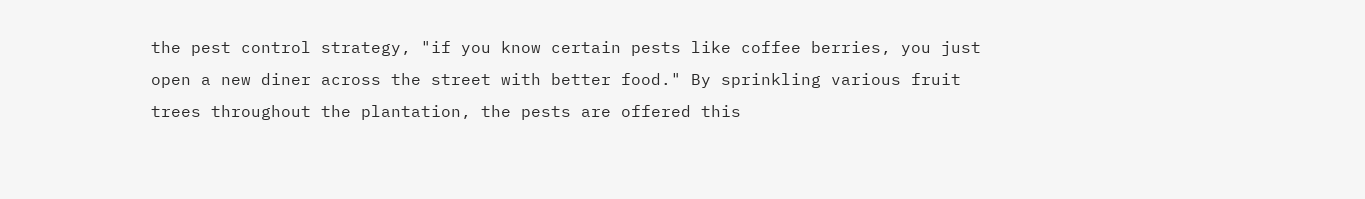the pest control strategy, "if you know certain pests like coffee berries, you just open a new diner across the street with better food." By sprinkling various fruit trees throughout the plantation, the pests are offered this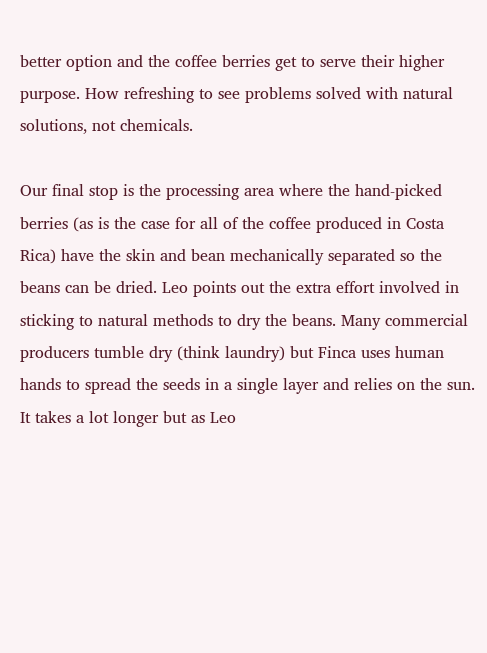better option and the coffee berries get to serve their higher purpose. How refreshing to see problems solved with natural solutions, not chemicals.

Our final stop is the processing area where the hand-picked berries (as is the case for all of the coffee produced in Costa Rica) have the skin and bean mechanically separated so the beans can be dried. Leo points out the extra effort involved in sticking to natural methods to dry the beans. Many commercial producers tumble dry (think laundry) but Finca uses human hands to spread the seeds in a single layer and relies on the sun. It takes a lot longer but as Leo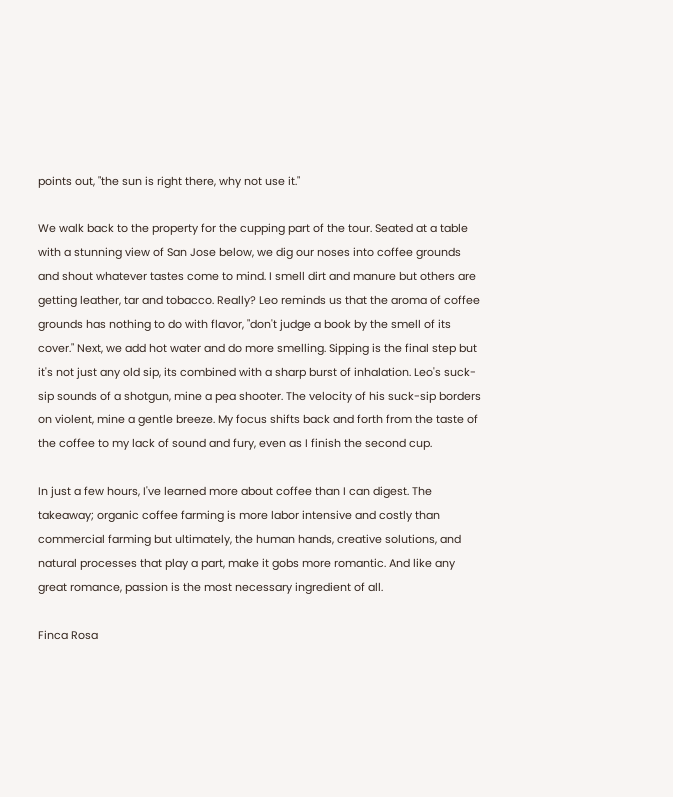points out, "the sun is right there, why not use it."

We walk back to the property for the cupping part of the tour. Seated at a table with a stunning view of San Jose below, we dig our noses into coffee grounds and shout whatever tastes come to mind. I smell dirt and manure but others are getting leather, tar and tobacco. Really? Leo reminds us that the aroma of coffee grounds has nothing to do with flavor, "don't judge a book by the smell of its cover." Next, we add hot water and do more smelling. Sipping is the final step but it's not just any old sip, its combined with a sharp burst of inhalation. Leo's suck-sip sounds of a shotgun, mine a pea shooter. The velocity of his suck-sip borders on violent, mine a gentle breeze. My focus shifts back and forth from the taste of the coffee to my lack of sound and fury, even as I finish the second cup.

In just a few hours, I've learned more about coffee than I can digest. The takeaway; organic coffee farming is more labor intensive and costly than commercial farming but ultimately, the human hands, creative solutions, and natural processes that play a part, make it gobs more romantic. And like any great romance, passion is the most necessary ingredient of all.

Finca Rosa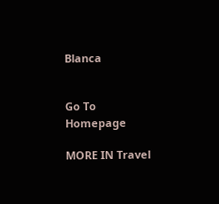Blanca


Go To Homepage

MORE IN Travel